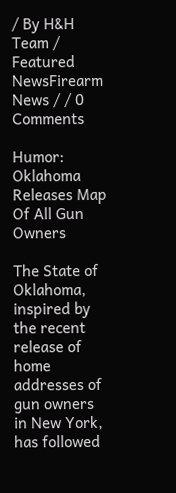/ By H&H Team / Featured NewsFirearm News / / 0 Comments

Humor: Oklahoma Releases Map Of All Gun Owners

The State of Oklahoma, inspired by the recent release of home addresses of gun owners in New York, has followed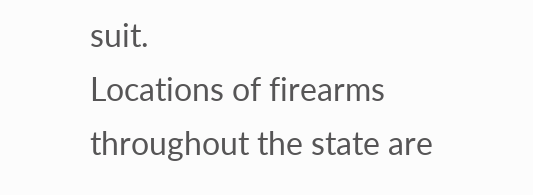suit.
Locations of firearms throughout the state are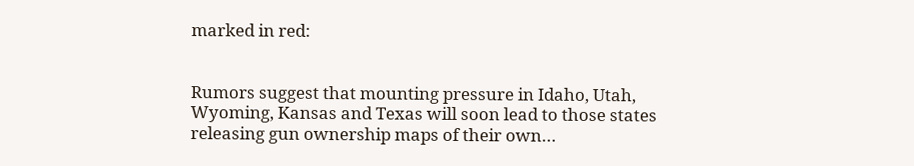marked in red:


Rumors suggest that mounting pressure in Idaho, Utah, Wyoming, Kansas and Texas will soon lead to those states releasing gun ownership maps of their own…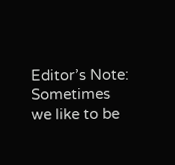Editor’s Note: Sometimes we like to be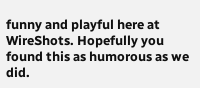funny and playful here at WireShots. Hopefully you found this as humorous as we did.